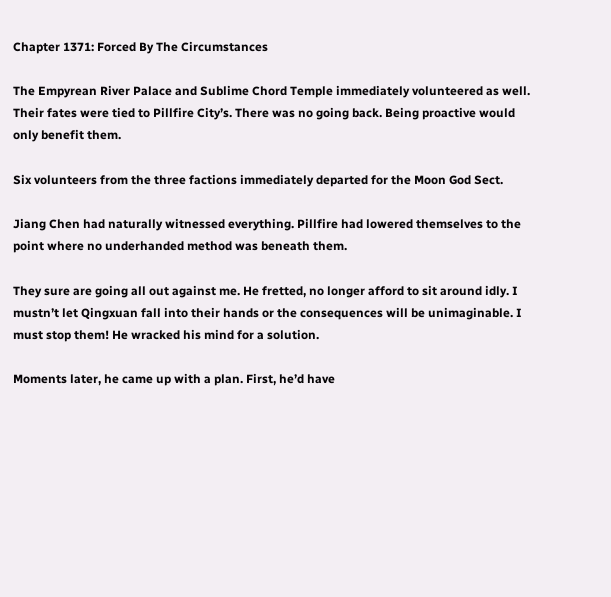Chapter 1371: Forced By The Circumstances

The Empyrean River Palace and Sublime Chord Temple immediately volunteered as well. Their fates were tied to Pillfire City’s. There was no going back. Being proactive would only benefit them.

Six volunteers from the three factions immediately departed for the Moon God Sect.

Jiang Chen had naturally witnessed everything. Pillfire had lowered themselves to the point where no underhanded method was beneath them.

They sure are going all out against me. He fretted, no longer afford to sit around idly. I mustn’t let Qingxuan fall into their hands or the consequences will be unimaginable. I must stop them! He wracked his mind for a solution.

Moments later, he came up with a plan. First, he’d have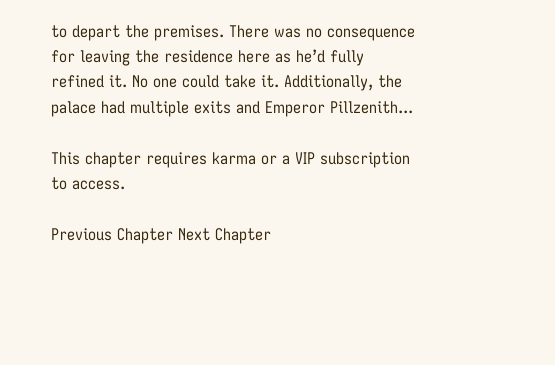to depart the premises. There was no consequence for leaving the residence here as he’d fully refined it. No one could take it. Additionally, the palace had multiple exits and Emperor Pillzenith...

This chapter requires karma or a VIP subscription to access.

Previous Chapter Next Chapter